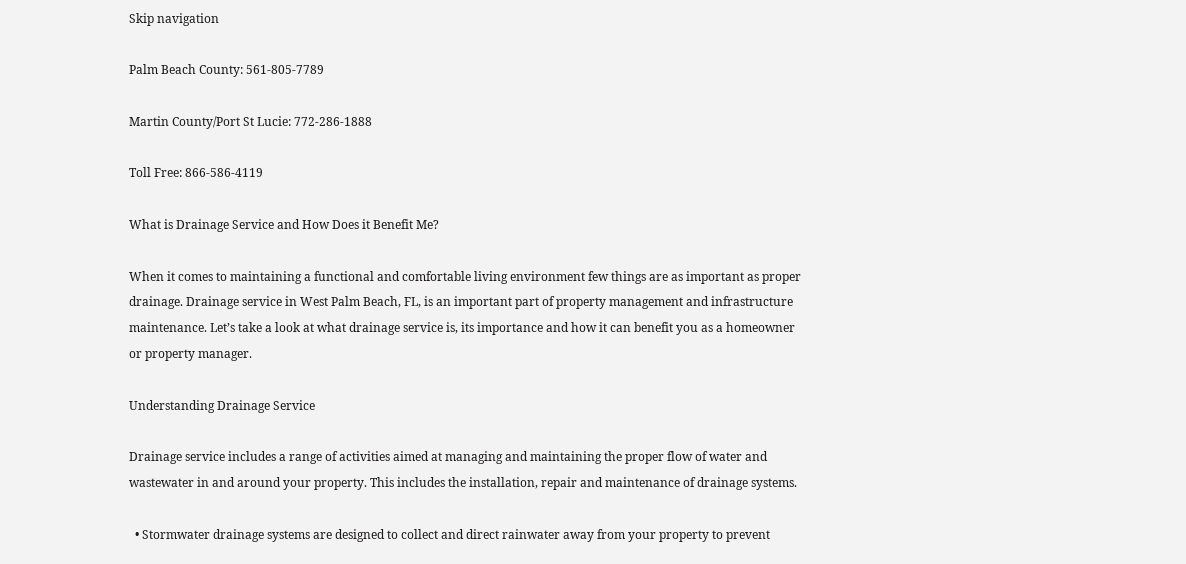Skip navigation

Palm Beach County: 561-805-7789

Martin County/Port St Lucie: 772-286-1888

Toll Free: 866-586-4119

What is Drainage Service and How Does it Benefit Me?

When it comes to maintaining a functional and comfortable living environment few things are as important as proper drainage. Drainage service in West Palm Beach, FL, is an important part of property management and infrastructure maintenance. Let’s take a look at what drainage service is, its importance and how it can benefit you as a homeowner or property manager.

Understanding Drainage Service

Drainage service includes a range of activities aimed at managing and maintaining the proper flow of water and wastewater in and around your property. This includes the installation, repair and maintenance of drainage systems.

  • Stormwater drainage systems are designed to collect and direct rainwater away from your property to prevent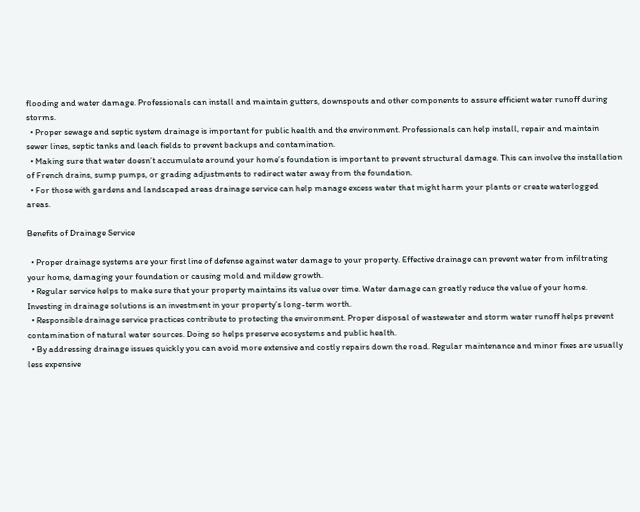flooding and water damage. Professionals can install and maintain gutters, downspouts and other components to assure efficient water runoff during storms.
  • Proper sewage and septic system drainage is important for public health and the environment. Professionals can help install, repair and maintain sewer lines, septic tanks and leach fields to prevent backups and contamination.
  • Making sure that water doesn’t accumulate around your home’s foundation is important to prevent structural damage. This can involve the installation of French drains, sump pumps, or grading adjustments to redirect water away from the foundation.
  • For those with gardens and landscaped areas drainage service can help manage excess water that might harm your plants or create waterlogged areas.

Benefits of Drainage Service

  • Proper drainage systems are your first line of defense against water damage to your property. Effective drainage can prevent water from infiltrating your home, damaging your foundation or causing mold and mildew growth.
  • Regular service helps to make sure that your property maintains its value over time. Water damage can greatly reduce the value of your home. Investing in drainage solutions is an investment in your property’s long-term worth.
  • Responsible drainage service practices contribute to protecting the environment. Proper disposal of wastewater and storm water runoff helps prevent contamination of natural water sources. Doing so helps preserve ecosystems and public health.
  • By addressing drainage issues quickly you can avoid more extensive and costly repairs down the road. Regular maintenance and minor fixes are usually less expensive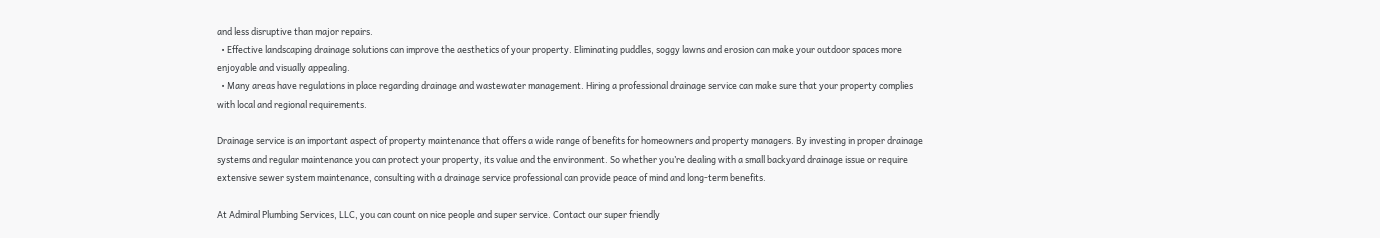and less disruptive than major repairs.
  • Effective landscaping drainage solutions can improve the aesthetics of your property. Eliminating puddles, soggy lawns and erosion can make your outdoor spaces more enjoyable and visually appealing.
  • Many areas have regulations in place regarding drainage and wastewater management. Hiring a professional drainage service can make sure that your property complies with local and regional requirements.

Drainage service is an important aspect of property maintenance that offers a wide range of benefits for homeowners and property managers. By investing in proper drainage systems and regular maintenance you can protect your property, its value and the environment. So whether you’re dealing with a small backyard drainage issue or require extensive sewer system maintenance, consulting with a drainage service professional can provide peace of mind and long-term benefits.

At Admiral Plumbing Services, LLC, you can count on nice people and super service. Contact our super friendly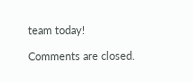team today!

Comments are closed.